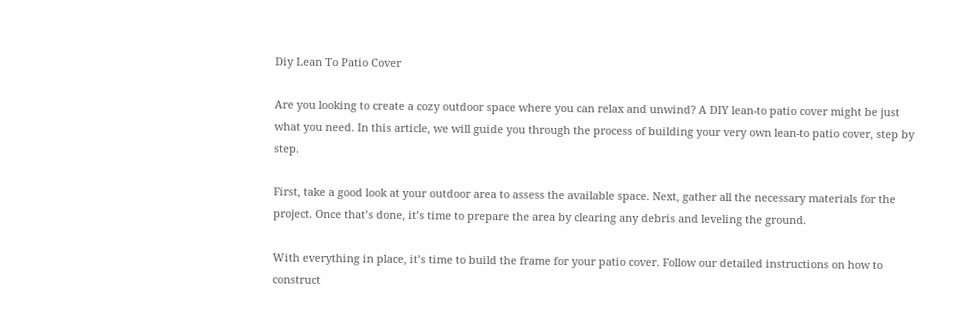Diy Lean To Patio Cover

Are you looking to create a cozy outdoor space where you can relax and unwind? A DIY lean-to patio cover might be just what you need. In this article, we will guide you through the process of building your very own lean-to patio cover, step by step.

First, take a good look at your outdoor area to assess the available space. Next, gather all the necessary materials for the project. Once that’s done, it’s time to prepare the area by clearing any debris and leveling the ground.

With everything in place, it’s time to build the frame for your patio cover. Follow our detailed instructions on how to construct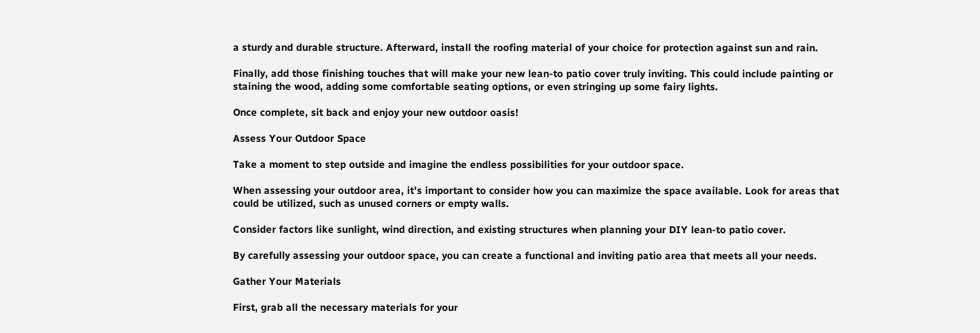a sturdy and durable structure. Afterward, install the roofing material of your choice for protection against sun and rain.

Finally, add those finishing touches that will make your new lean-to patio cover truly inviting. This could include painting or staining the wood, adding some comfortable seating options, or even stringing up some fairy lights.

Once complete, sit back and enjoy your new outdoor oasis!

Assess Your Outdoor Space

Take a moment to step outside and imagine the endless possibilities for your outdoor space.

When assessing your outdoor area, it’s important to consider how you can maximize the space available. Look for areas that could be utilized, such as unused corners or empty walls.

Consider factors like sunlight, wind direction, and existing structures when planning your DIY lean-to patio cover.

By carefully assessing your outdoor space, you can create a functional and inviting patio area that meets all your needs.

Gather Your Materials

First, grab all the necessary materials for your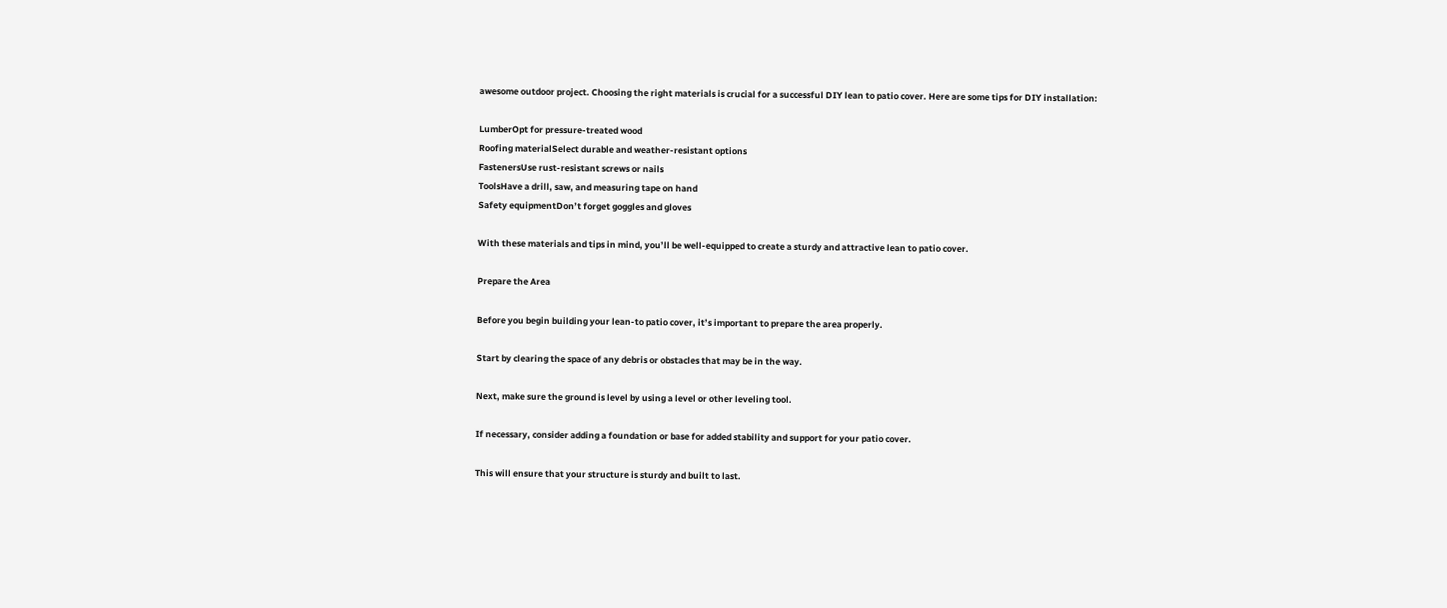awesome outdoor project. Choosing the right materials is crucial for a successful DIY lean to patio cover. Here are some tips for DIY installation:

LumberOpt for pressure-treated wood
Roofing materialSelect durable and weather-resistant options
FastenersUse rust-resistant screws or nails
ToolsHave a drill, saw, and measuring tape on hand
Safety equipmentDon’t forget goggles and gloves

With these materials and tips in mind, you’ll be well-equipped to create a sturdy and attractive lean to patio cover.

Prepare the Area

Before you begin building your lean-to patio cover, it’s important to prepare the area properly.

Start by clearing the space of any debris or obstacles that may be in the way.

Next, make sure the ground is level by using a level or other leveling tool.

If necessary, consider adding a foundation or base for added stability and support for your patio cover.

This will ensure that your structure is sturdy and built to last.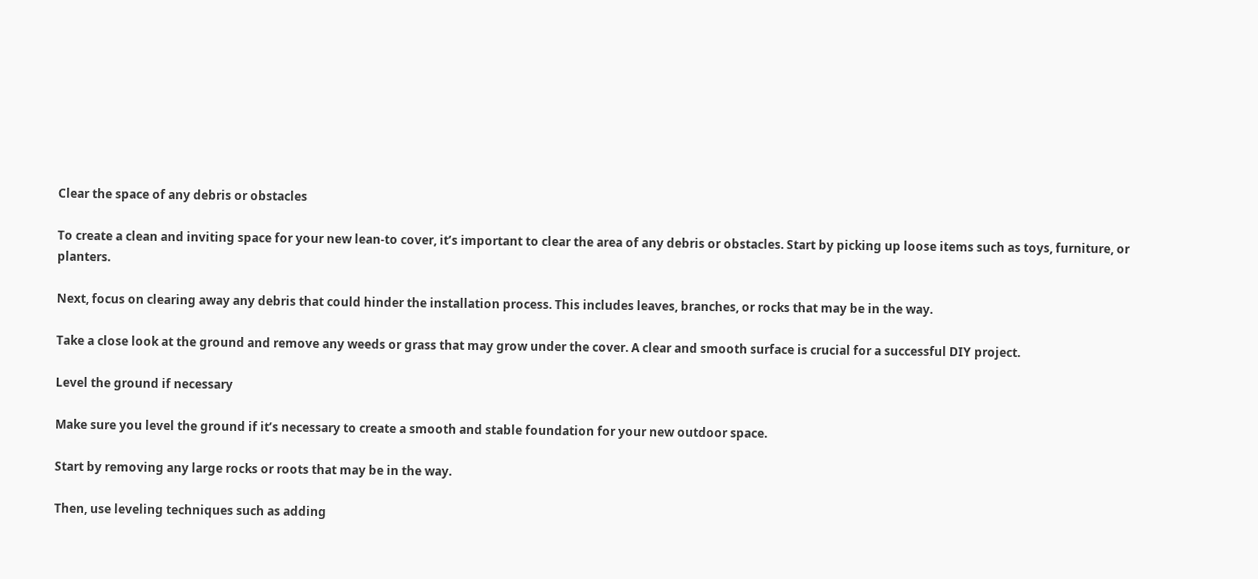Clear the space of any debris or obstacles

To create a clean and inviting space for your new lean-to cover, it’s important to clear the area of any debris or obstacles. Start by picking up loose items such as toys, furniture, or planters.

Next, focus on clearing away any debris that could hinder the installation process. This includes leaves, branches, or rocks that may be in the way.

Take a close look at the ground and remove any weeds or grass that may grow under the cover. A clear and smooth surface is crucial for a successful DIY project.

Level the ground if necessary

Make sure you level the ground if it’s necessary to create a smooth and stable foundation for your new outdoor space.

Start by removing any large rocks or roots that may be in the way.

Then, use leveling techniques such as adding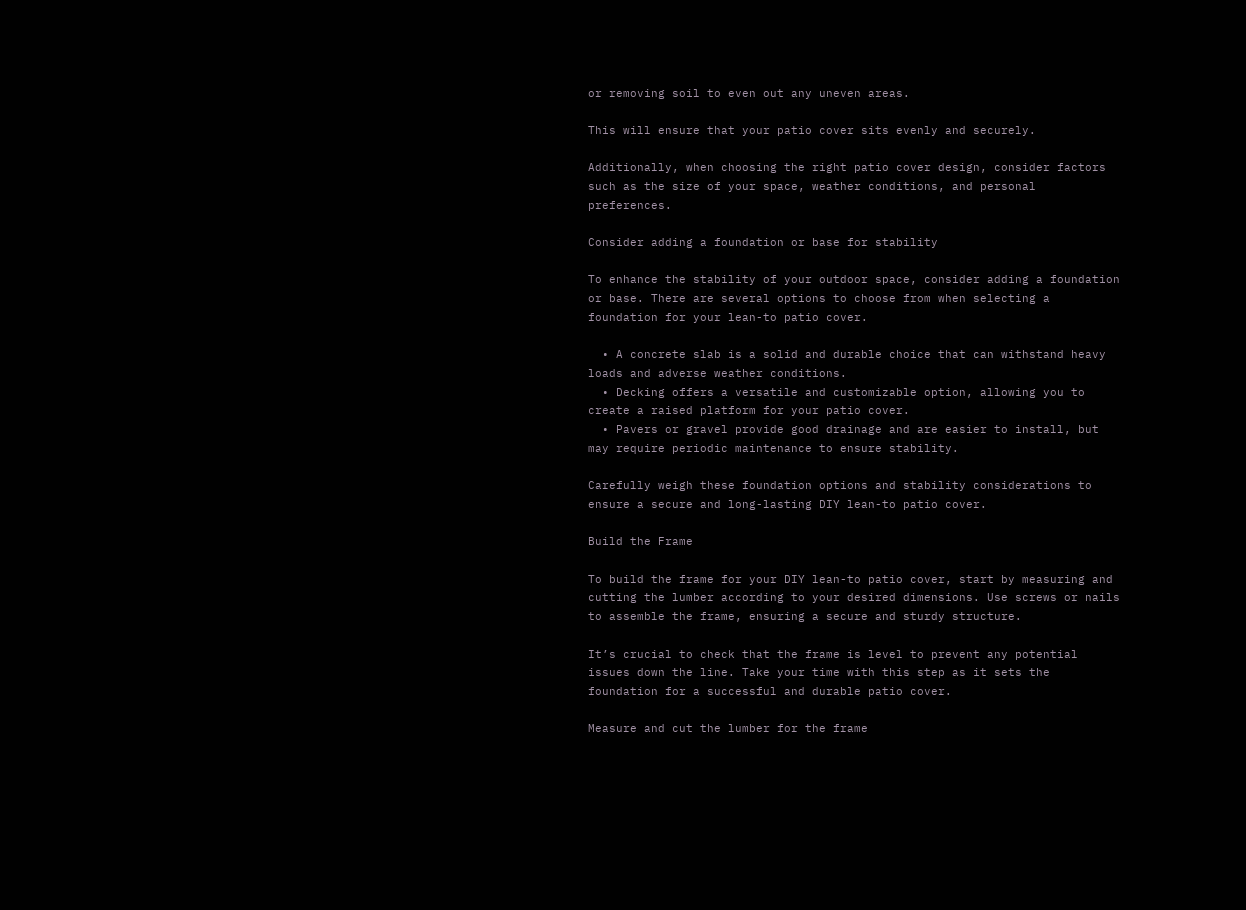or removing soil to even out any uneven areas.

This will ensure that your patio cover sits evenly and securely.

Additionally, when choosing the right patio cover design, consider factors such as the size of your space, weather conditions, and personal preferences.

Consider adding a foundation or base for stability

To enhance the stability of your outdoor space, consider adding a foundation or base. There are several options to choose from when selecting a foundation for your lean-to patio cover.

  • A concrete slab is a solid and durable choice that can withstand heavy loads and adverse weather conditions.
  • Decking offers a versatile and customizable option, allowing you to create a raised platform for your patio cover.
  • Pavers or gravel provide good drainage and are easier to install, but may require periodic maintenance to ensure stability.

Carefully weigh these foundation options and stability considerations to ensure a secure and long-lasting DIY lean-to patio cover.

Build the Frame

To build the frame for your DIY lean-to patio cover, start by measuring and cutting the lumber according to your desired dimensions. Use screws or nails to assemble the frame, ensuring a secure and sturdy structure.

It’s crucial to check that the frame is level to prevent any potential issues down the line. Take your time with this step as it sets the foundation for a successful and durable patio cover.

Measure and cut the lumber for the frame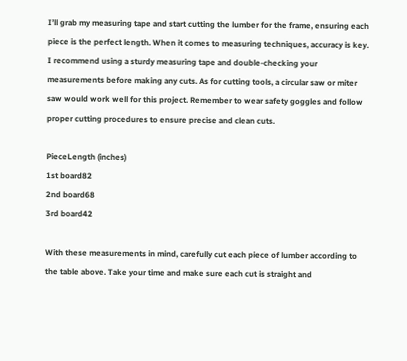I’ll grab my measuring tape and start cutting the lumber for the frame, ensuring each piece is the perfect length. When it comes to measuring techniques, accuracy is key. I recommend using a sturdy measuring tape and double-checking your measurements before making any cuts. As for cutting tools, a circular saw or miter saw would work well for this project. Remember to wear safety goggles and follow proper cutting procedures to ensure precise and clean cuts.

PieceLength (inches)
1st board82
2nd board68
3rd board42

With these measurements in mind, carefully cut each piece of lumber according to the table above. Take your time and make sure each cut is straight and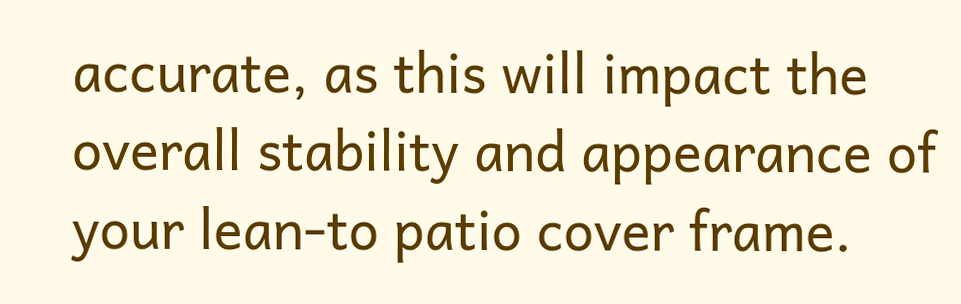accurate, as this will impact the overall stability and appearance of your lean-to patio cover frame.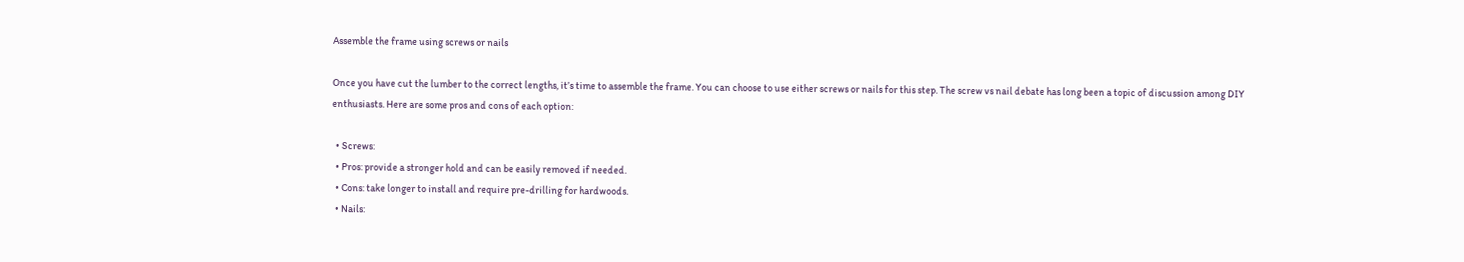Assemble the frame using screws or nails

Once you have cut the lumber to the correct lengths, it’s time to assemble the frame. You can choose to use either screws or nails for this step. The screw vs nail debate has long been a topic of discussion among DIY enthusiasts. Here are some pros and cons of each option:

  • Screws:
  • Pros: provide a stronger hold and can be easily removed if needed.
  • Cons: take longer to install and require pre-drilling for hardwoods.
  • Nails: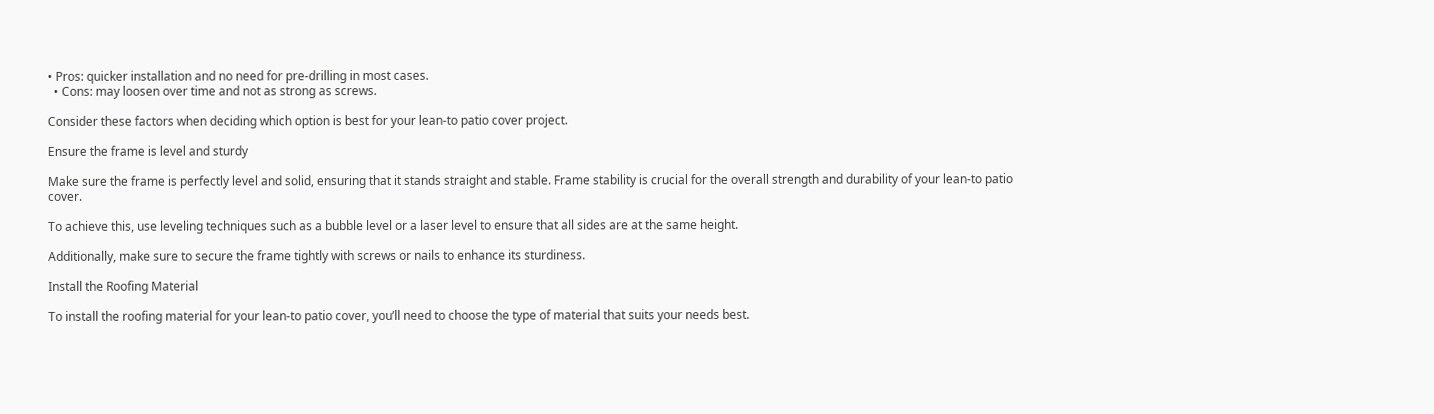• Pros: quicker installation and no need for pre-drilling in most cases.
  • Cons: may loosen over time and not as strong as screws.

Consider these factors when deciding which option is best for your lean-to patio cover project.

Ensure the frame is level and sturdy

Make sure the frame is perfectly level and solid, ensuring that it stands straight and stable. Frame stability is crucial for the overall strength and durability of your lean-to patio cover.

To achieve this, use leveling techniques such as a bubble level or a laser level to ensure that all sides are at the same height.

Additionally, make sure to secure the frame tightly with screws or nails to enhance its sturdiness.

Install the Roofing Material

To install the roofing material for your lean-to patio cover, you’ll need to choose the type of material that suits your needs best.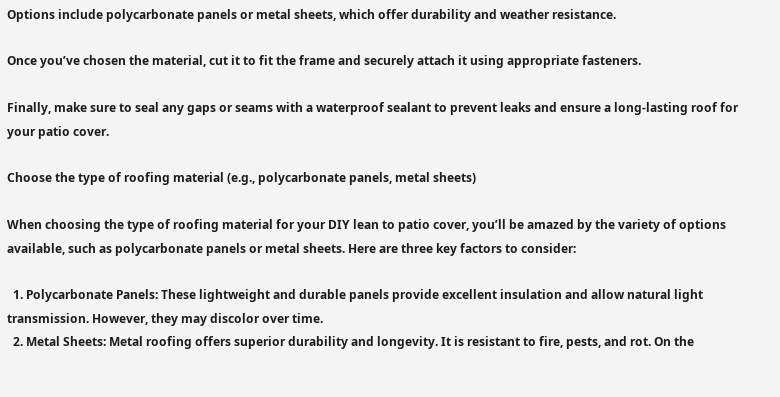Options include polycarbonate panels or metal sheets, which offer durability and weather resistance.

Once you’ve chosen the material, cut it to fit the frame and securely attach it using appropriate fasteners.

Finally, make sure to seal any gaps or seams with a waterproof sealant to prevent leaks and ensure a long-lasting roof for your patio cover.

Choose the type of roofing material (e.g., polycarbonate panels, metal sheets)

When choosing the type of roofing material for your DIY lean to patio cover, you’ll be amazed by the variety of options available, such as polycarbonate panels or metal sheets. Here are three key factors to consider:

  1. Polycarbonate Panels: These lightweight and durable panels provide excellent insulation and allow natural light transmission. However, they may discolor over time.
  2. Metal Sheets: Metal roofing offers superior durability and longevity. It is resistant to fire, pests, and rot. On the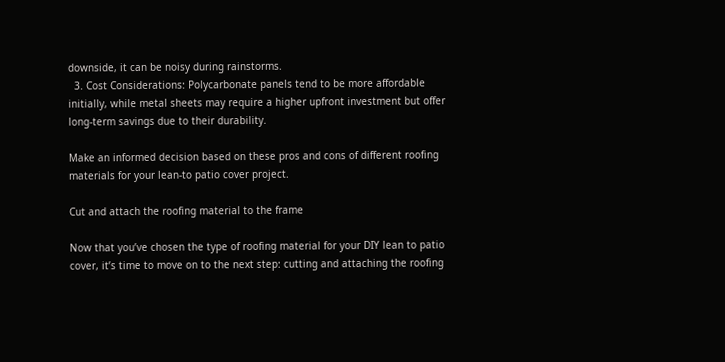downside, it can be noisy during rainstorms.
  3. Cost Considerations: Polycarbonate panels tend to be more affordable initially, while metal sheets may require a higher upfront investment but offer long-term savings due to their durability.

Make an informed decision based on these pros and cons of different roofing materials for your lean-to patio cover project.

Cut and attach the roofing material to the frame

Now that you’ve chosen the type of roofing material for your DIY lean to patio cover, it’s time to move on to the next step: cutting and attaching the roofing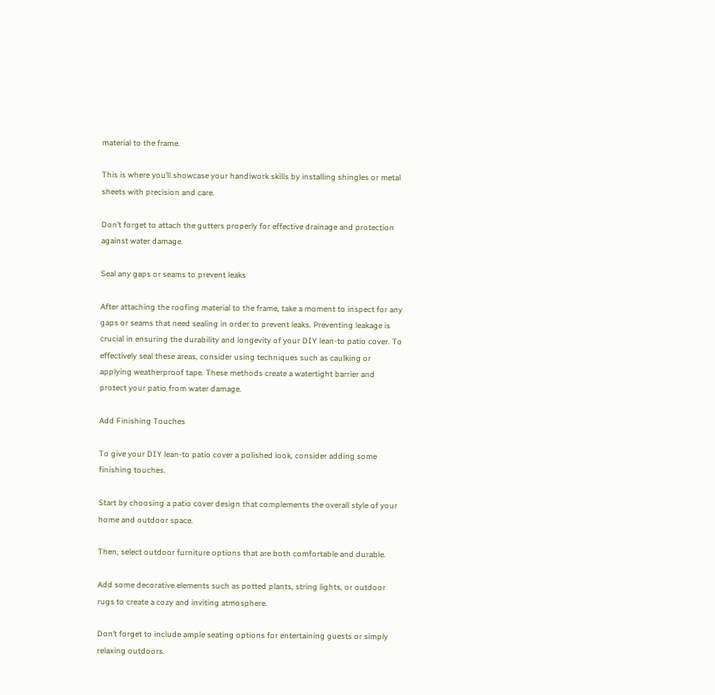material to the frame.

This is where you’ll showcase your handiwork skills by installing shingles or metal sheets with precision and care.

Don’t forget to attach the gutters properly for effective drainage and protection against water damage.

Seal any gaps or seams to prevent leaks

After attaching the roofing material to the frame, take a moment to inspect for any gaps or seams that need sealing in order to prevent leaks. Preventing leakage is crucial in ensuring the durability and longevity of your DIY lean-to patio cover. To effectively seal these areas, consider using techniques such as caulking or applying weatherproof tape. These methods create a watertight barrier and protect your patio from water damage.

Add Finishing Touches

To give your DIY lean-to patio cover a polished look, consider adding some finishing touches.

Start by choosing a patio cover design that complements the overall style of your home and outdoor space.

Then, select outdoor furniture options that are both comfortable and durable.

Add some decorative elements such as potted plants, string lights, or outdoor rugs to create a cozy and inviting atmosphere.

Don’t forget to include ample seating options for entertaining guests or simply relaxing outdoors.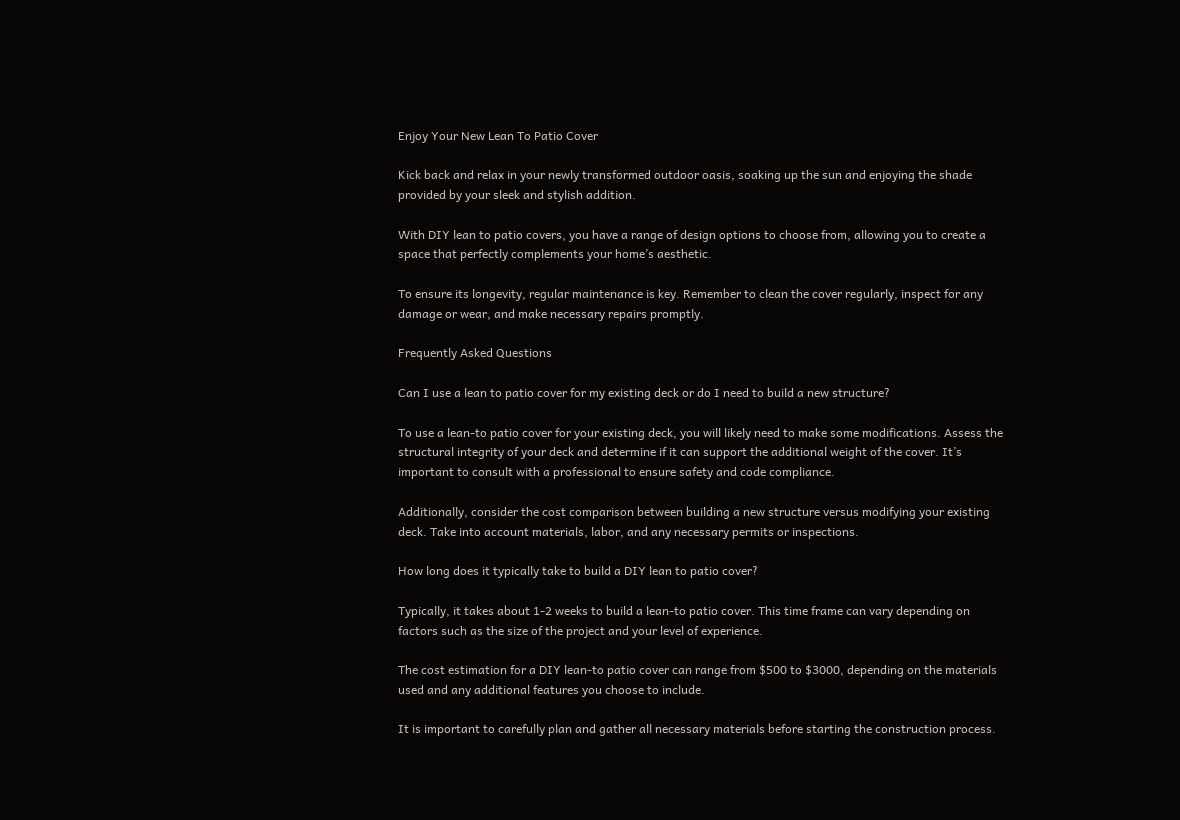Enjoy Your New Lean To Patio Cover

Kick back and relax in your newly transformed outdoor oasis, soaking up the sun and enjoying the shade provided by your sleek and stylish addition.

With DIY lean to patio covers, you have a range of design options to choose from, allowing you to create a space that perfectly complements your home’s aesthetic.

To ensure its longevity, regular maintenance is key. Remember to clean the cover regularly, inspect for any damage or wear, and make necessary repairs promptly.

Frequently Asked Questions

Can I use a lean to patio cover for my existing deck or do I need to build a new structure?

To use a lean-to patio cover for your existing deck, you will likely need to make some modifications. Assess the structural integrity of your deck and determine if it can support the additional weight of the cover. It’s important to consult with a professional to ensure safety and code compliance.

Additionally, consider the cost comparison between building a new structure versus modifying your existing deck. Take into account materials, labor, and any necessary permits or inspections.

How long does it typically take to build a DIY lean to patio cover?

Typically, it takes about 1-2 weeks to build a lean-to patio cover. This time frame can vary depending on factors such as the size of the project and your level of experience.

The cost estimation for a DIY lean-to patio cover can range from $500 to $3000, depending on the materials used and any additional features you choose to include.

It is important to carefully plan and gather all necessary materials before starting the construction process.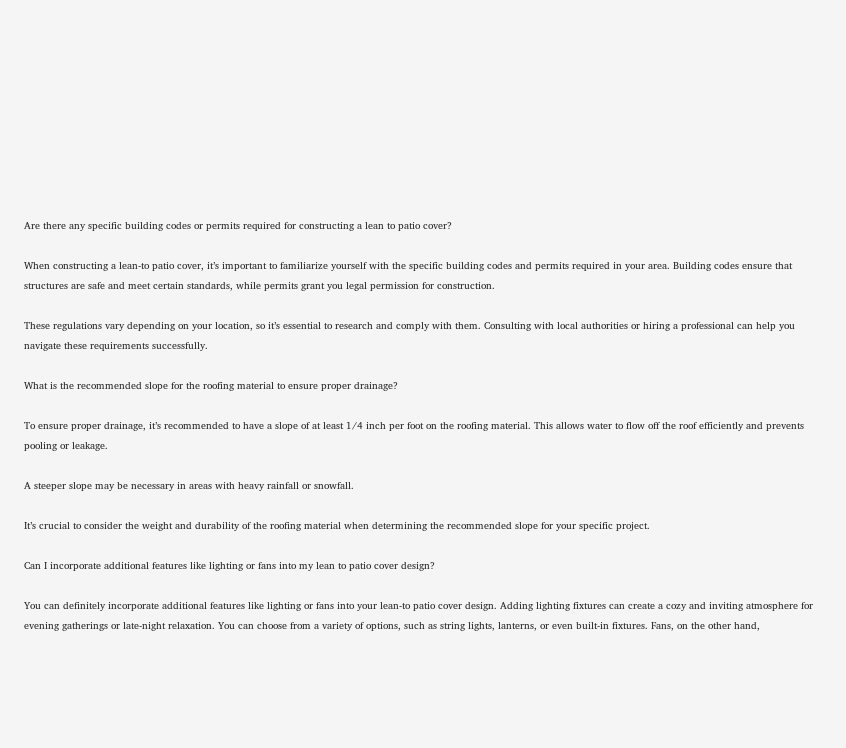Are there any specific building codes or permits required for constructing a lean to patio cover?

When constructing a lean-to patio cover, it’s important to familiarize yourself with the specific building codes and permits required in your area. Building codes ensure that structures are safe and meet certain standards, while permits grant you legal permission for construction.

These regulations vary depending on your location, so it’s essential to research and comply with them. Consulting with local authorities or hiring a professional can help you navigate these requirements successfully.

What is the recommended slope for the roofing material to ensure proper drainage?

To ensure proper drainage, it’s recommended to have a slope of at least 1/4 inch per foot on the roofing material. This allows water to flow off the roof efficiently and prevents pooling or leakage.

A steeper slope may be necessary in areas with heavy rainfall or snowfall.

It’s crucial to consider the weight and durability of the roofing material when determining the recommended slope for your specific project.

Can I incorporate additional features like lighting or fans into my lean to patio cover design?

You can definitely incorporate additional features like lighting or fans into your lean-to patio cover design. Adding lighting fixtures can create a cozy and inviting atmosphere for evening gatherings or late-night relaxation. You can choose from a variety of options, such as string lights, lanterns, or even built-in fixtures. Fans, on the other hand,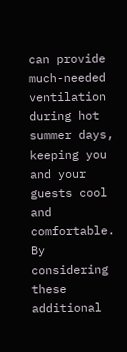can provide much-needed ventilation during hot summer days, keeping you and your guests cool and comfortable. By considering these additional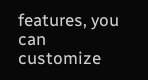features, you can customize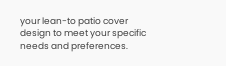your lean-to patio cover design to meet your specific needs and preferences.